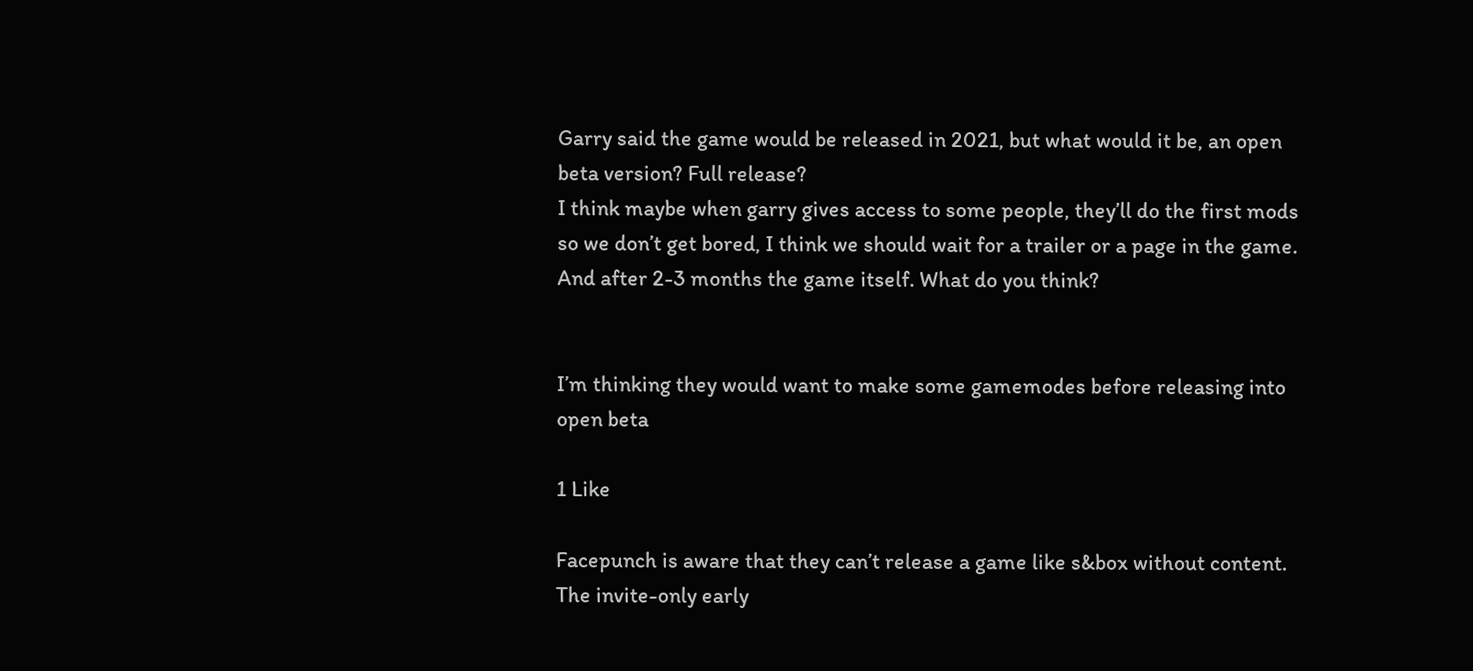Garry said the game would be released in 2021, but what would it be, an open beta version? Full release?
I think maybe when garry gives access to some people, they’ll do the first mods so we don’t get bored, I think we should wait for a trailer or a page in the game. And after 2-3 months the game itself. What do you think?


I’m thinking they would want to make some gamemodes before releasing into open beta

1 Like

Facepunch is aware that they can’t release a game like s&box without content. The invite-only early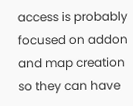access is probably focused on addon and map creation so they can have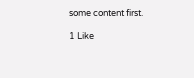some content first.

1 Like